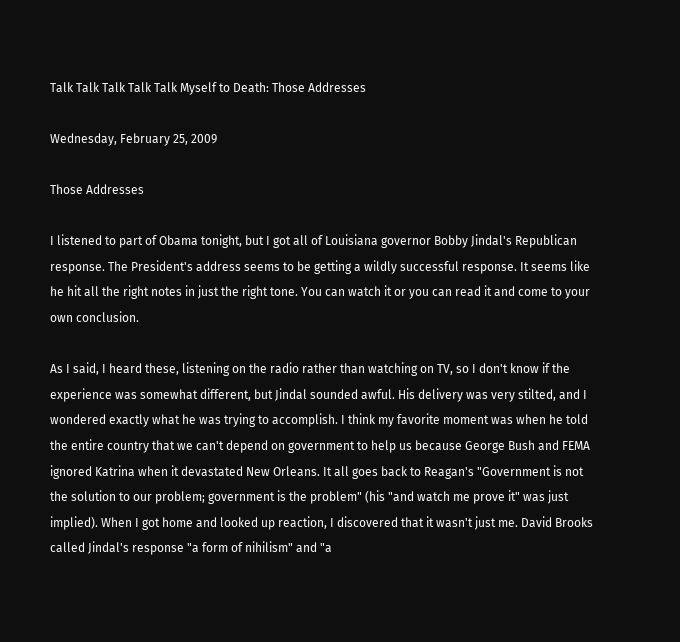Talk Talk Talk Talk Talk Myself to Death: Those Addresses

Wednesday, February 25, 2009

Those Addresses

I listened to part of Obama tonight, but I got all of Louisiana governor Bobby Jindal's Republican response. The President's address seems to be getting a wildly successful response. It seems like he hit all the right notes in just the right tone. You can watch it or you can read it and come to your own conclusion.

As I said, I heard these, listening on the radio rather than watching on TV, so I don't know if the experience was somewhat different, but Jindal sounded awful. His delivery was very stilted, and I wondered exactly what he was trying to accomplish. I think my favorite moment was when he told the entire country that we can't depend on government to help us because George Bush and FEMA ignored Katrina when it devastated New Orleans. It all goes back to Reagan's "Government is not the solution to our problem; government is the problem" (his "and watch me prove it" was just implied). When I got home and looked up reaction, I discovered that it wasn't just me. David Brooks called Jindal's response "a form of nihilism" and "a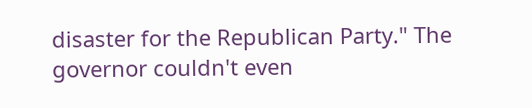disaster for the Republican Party." The governor couldn't even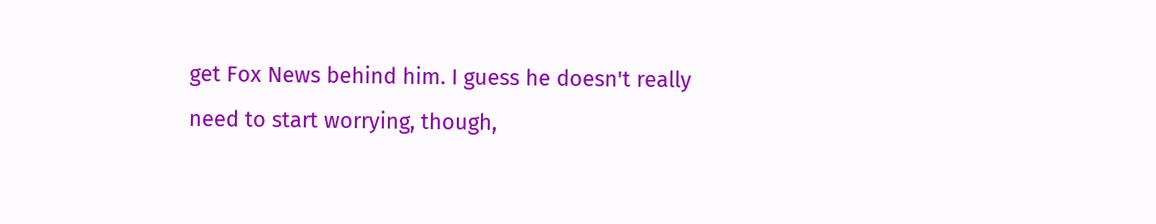get Fox News behind him. I guess he doesn't really need to start worrying, though,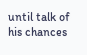until talk of his chances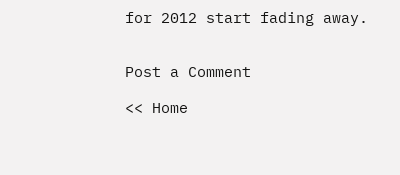for 2012 start fading away.


Post a Comment

<< Home